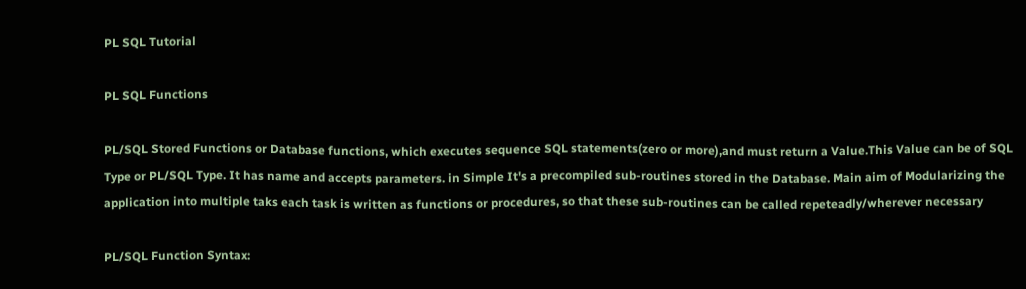PL SQL Tutorial

PL SQL Functions

PL/SQL Stored Functions or Database functions, which executes sequence SQL statements(zero or more),and must return a Value.This Value can be of SQL Type or PL/SQL Type. It has name and accepts parameters. in Simple It's a precompiled sub-routines stored in the Database. Main aim of Modularizing the application into multiple taks each task is written as functions or procedures, so that these sub-routines can be called repeteadly/wherever necessary

PL/SQL Function Syntax: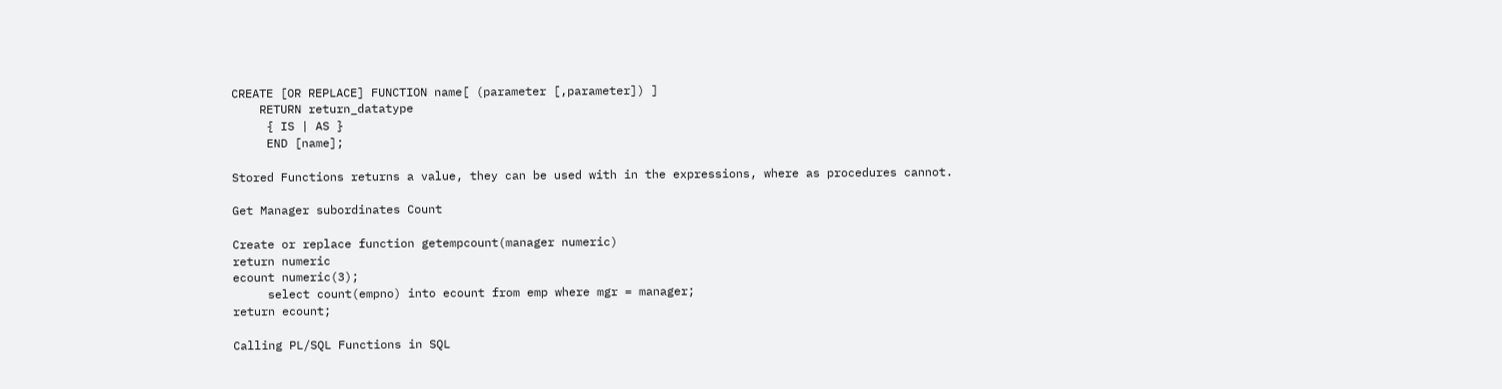CREATE [OR REPLACE] FUNCTION name[ (parameter [,parameter]) ]
    RETURN return_datatype
     { IS | AS }
     END [name];

Stored Functions returns a value, they can be used with in the expressions, where as procedures cannot.

Get Manager subordinates Count

Create or replace function getempcount(manager numeric)
return numeric
ecount numeric(3);
     select count(empno) into ecount from emp where mgr = manager;
return ecount;

Calling PL/SQL Functions in SQL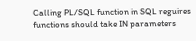Calling PL/SQL function in SQL reguires functions should take IN parameters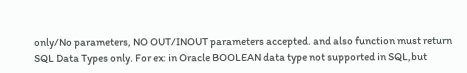only/No parameters, NO OUT/INOUT parameters accepted. and also function must return SQL Data Types only. For ex: in Oracle BOOLEAN data type not supported in SQL,but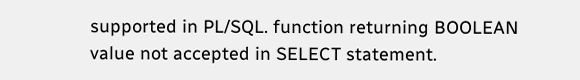supported in PL/SQL. function returning BOOLEAN value not accepted in SELECT statement.